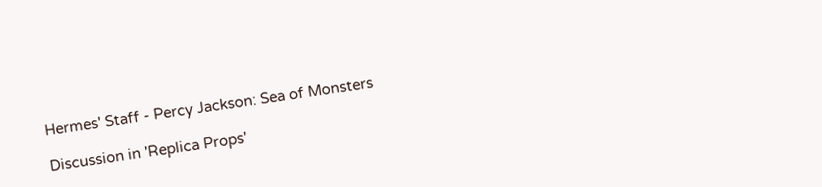Hermes' Staff - Percy Jackson: Sea of Monsters

Discussion in 'Replica Props'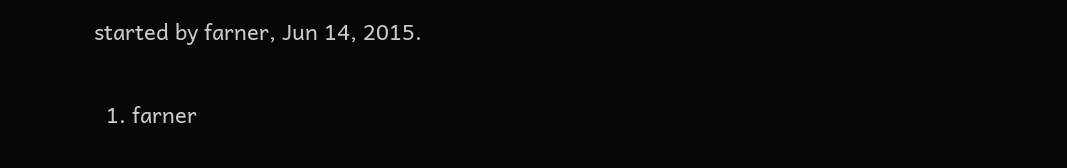started by farner, Jun 14, 2015.

  1. farner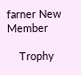farner New Member

    Trophy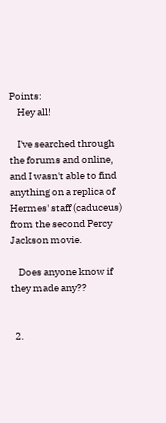Points:
    Hey all!

    I've searched through the forums and online, and I wasn't able to find anything on a replica of Hermes' staff (caduceus) from the second Percy Jackson movie.

    Does anyone know if they made any??


  2.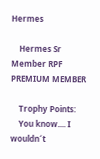Hermes

    Hermes Sr Member RPF PREMIUM MEMBER

    Trophy Points:
    You know.... I wouldn´t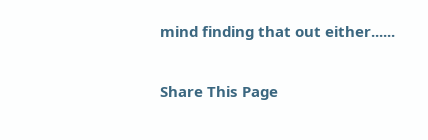mind finding that out either......

Share This Page